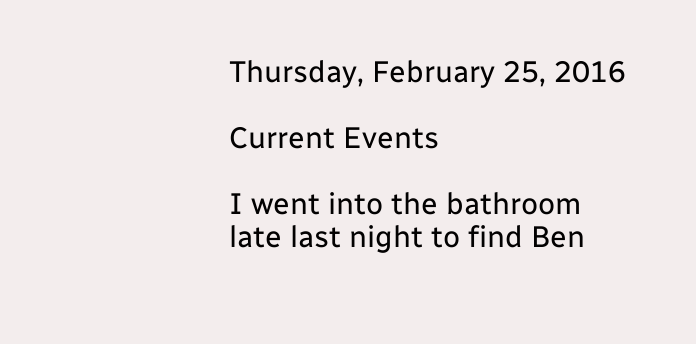Thursday, February 25, 2016

Current Events

I went into the bathroom late last night to find Ben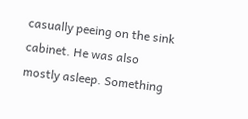casually peeing on the sink cabinet. He was also mostly asleep. Something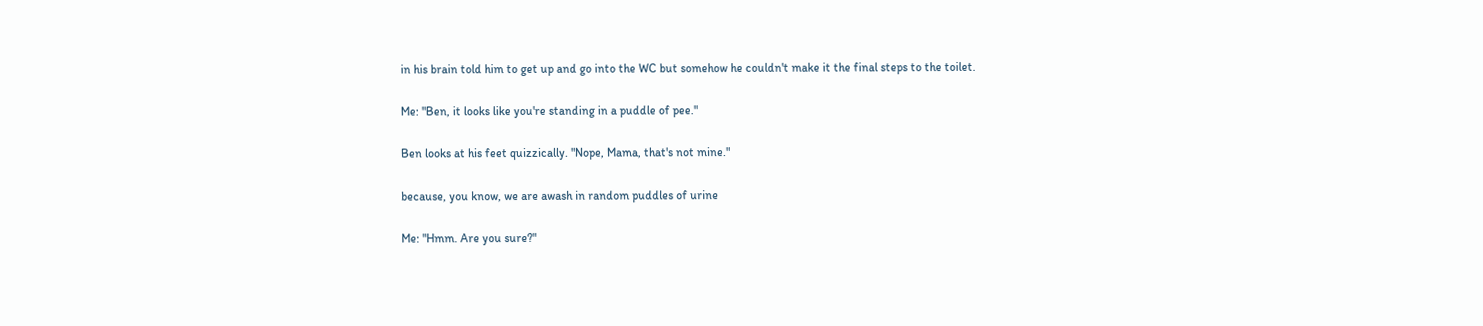in his brain told him to get up and go into the WC but somehow he couldn't make it the final steps to the toilet.

Me: "Ben, it looks like you're standing in a puddle of pee."

Ben looks at his feet quizzically. "Nope, Mama, that's not mine."

because, you know, we are awash in random puddles of urine

Me: "Hmm. Are you sure?"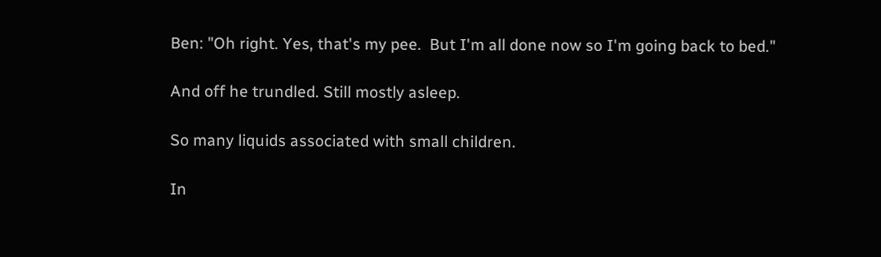Ben: "Oh right. Yes, that's my pee.  But I'm all done now so I'm going back to bed."

And off he trundled. Still mostly asleep.

So many liquids associated with small children.

In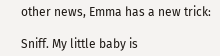other news, Emma has a new trick:

Sniff. My little baby is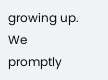growing up. We promptly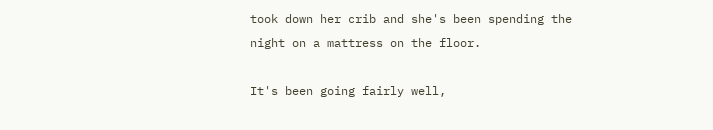took down her crib and she's been spending the night on a mattress on the floor.

It's been going fairly well,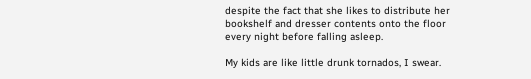despite the fact that she likes to distribute her bookshelf and dresser contents onto the floor every night before falling asleep.

My kids are like little drunk tornados, I swear.